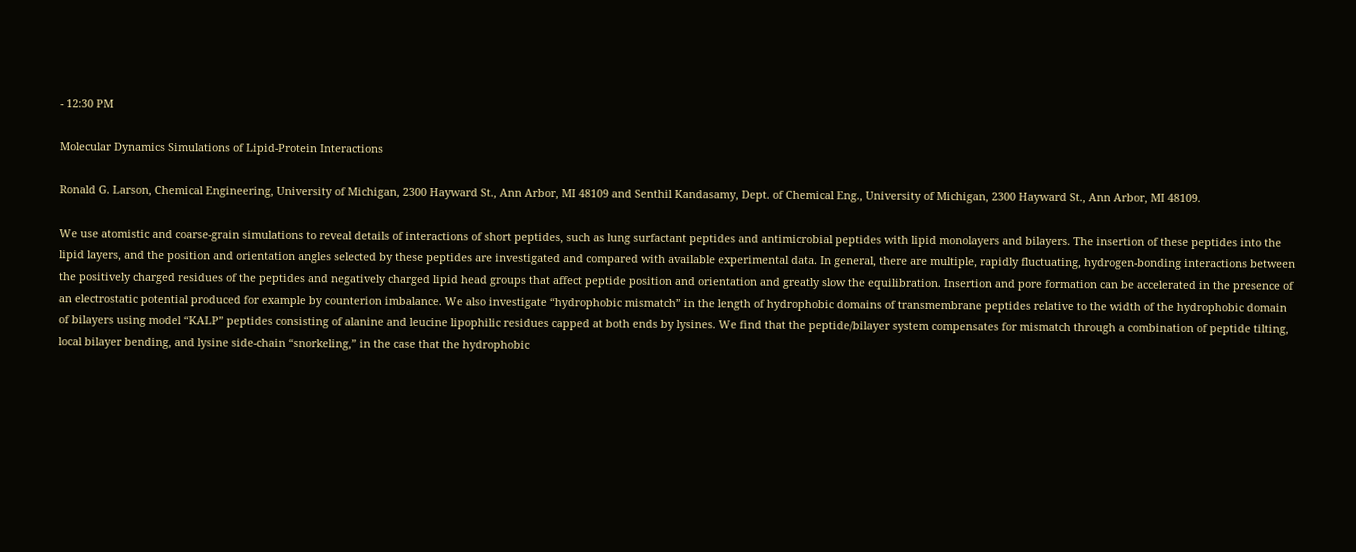- 12:30 PM

Molecular Dynamics Simulations of Lipid-Protein Interactions

Ronald G. Larson, Chemical Engineering, University of Michigan, 2300 Hayward St., Ann Arbor, MI 48109 and Senthil Kandasamy, Dept. of Chemical Eng., University of Michigan, 2300 Hayward St., Ann Arbor, MI 48109.

We use atomistic and coarse-grain simulations to reveal details of interactions of short peptides, such as lung surfactant peptides and antimicrobial peptides with lipid monolayers and bilayers. The insertion of these peptides into the lipid layers, and the position and orientation angles selected by these peptides are investigated and compared with available experimental data. In general, there are multiple, rapidly fluctuating, hydrogen-bonding interactions between the positively charged residues of the peptides and negatively charged lipid head groups that affect peptide position and orientation and greatly slow the equilibration. Insertion and pore formation can be accelerated in the presence of an electrostatic potential produced for example by counterion imbalance. We also investigate “hydrophobic mismatch” in the length of hydrophobic domains of transmembrane peptides relative to the width of the hydrophobic domain of bilayers using model “KALP” peptides consisting of alanine and leucine lipophilic residues capped at both ends by lysines. We find that the peptide/bilayer system compensates for mismatch through a combination of peptide tilting, local bilayer bending, and lysine side-chain “snorkeling,” in the case that the hydrophobic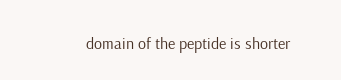domain of the peptide is shorter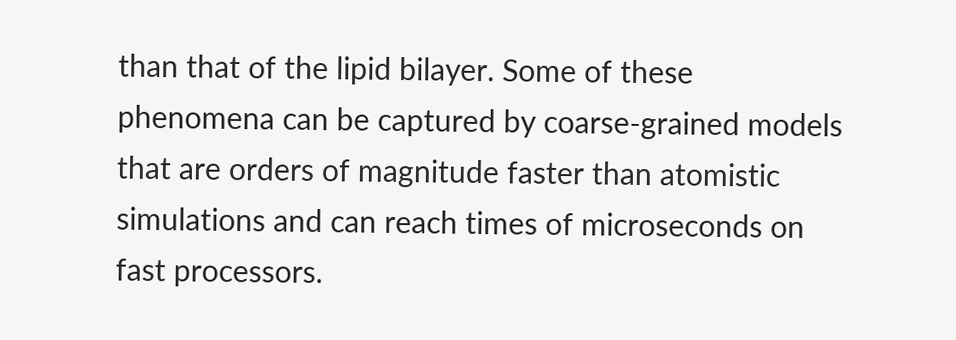than that of the lipid bilayer. Some of these phenomena can be captured by coarse-grained models that are orders of magnitude faster than atomistic simulations and can reach times of microseconds on fast processors.